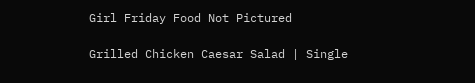Girl Friday Food Not Pictured

Grilled Chicken Caesar Salad | Single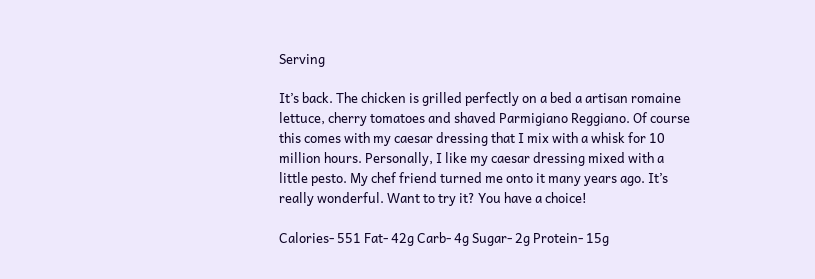Serving

It’s back. The chicken is grilled perfectly on a bed a artisan romaine lettuce, cherry tomatoes and shaved Parmigiano Reggiano. Of course this comes with my caesar dressing that I mix with a whisk for 10 million hours. Personally, I like my caesar dressing mixed with a little pesto. My chef friend turned me onto it many years ago. It’s really wonderful. Want to try it? You have a choice!

Calories- 551 Fat- 42g Carb- 4g Sugar- 2g Protein- 15g